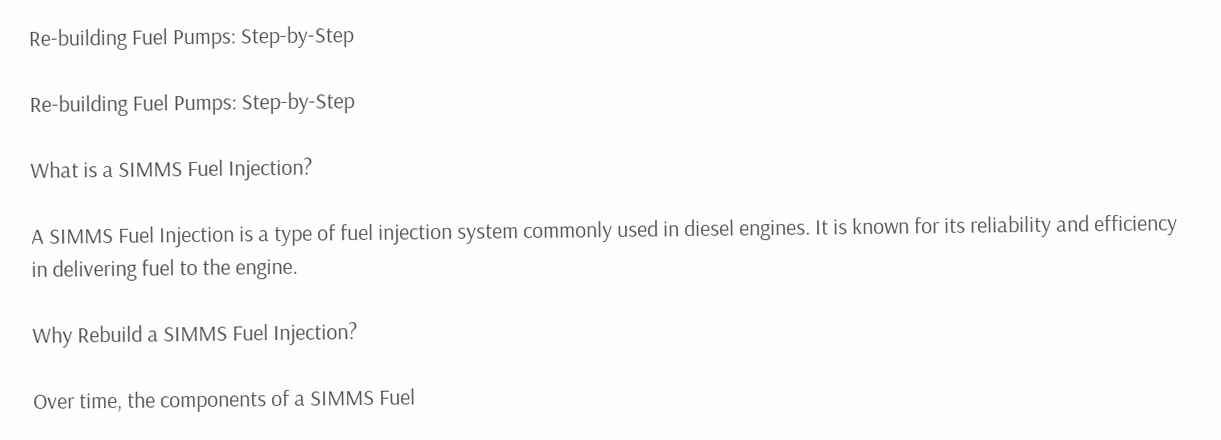Re-building Fuel Pumps: Step-by-Step

Re-building Fuel Pumps: Step-by-Step

What is a SIMMS Fuel Injection?

A SIMMS Fuel Injection is a type of fuel injection system commonly used in diesel engines. It is known for its reliability and efficiency in delivering fuel to the engine.

Why Rebuild a SIMMS Fuel Injection?

Over time, the components of a SIMMS Fuel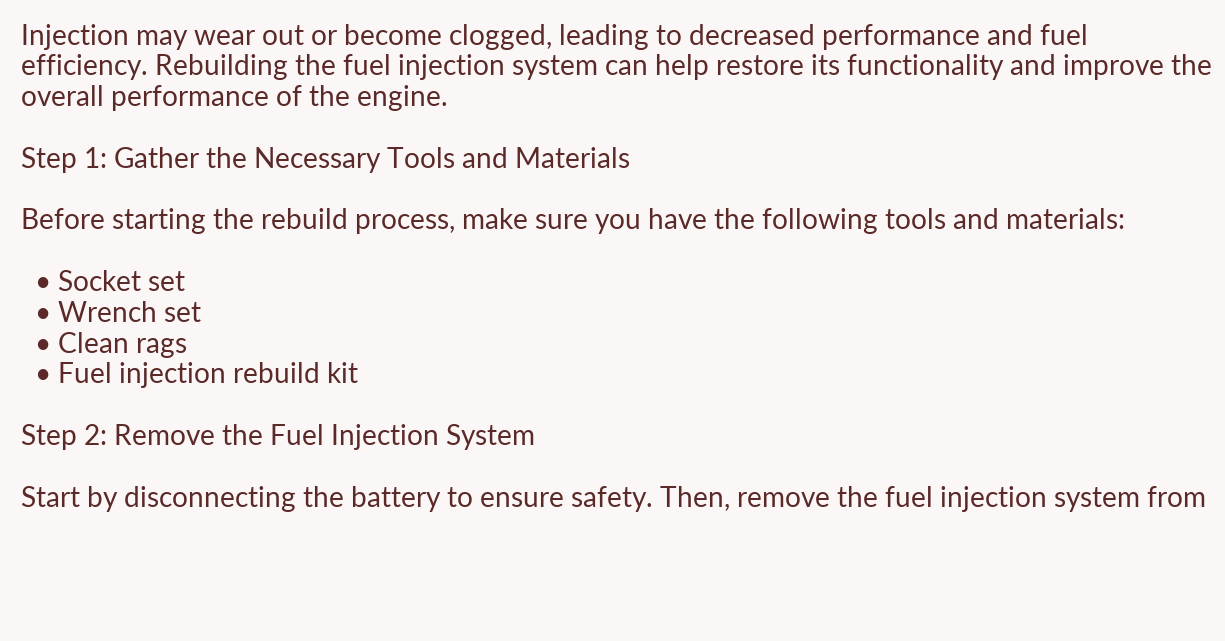Injection may wear out or become clogged, leading to decreased performance and fuel efficiency. Rebuilding the fuel injection system can help restore its functionality and improve the overall performance of the engine.

Step 1: Gather the Necessary Tools and Materials

Before starting the rebuild process, make sure you have the following tools and materials:

  • Socket set
  • Wrench set
  • Clean rags
  • Fuel injection rebuild kit

Step 2: Remove the Fuel Injection System

Start by disconnecting the battery to ensure safety. Then, remove the fuel injection system from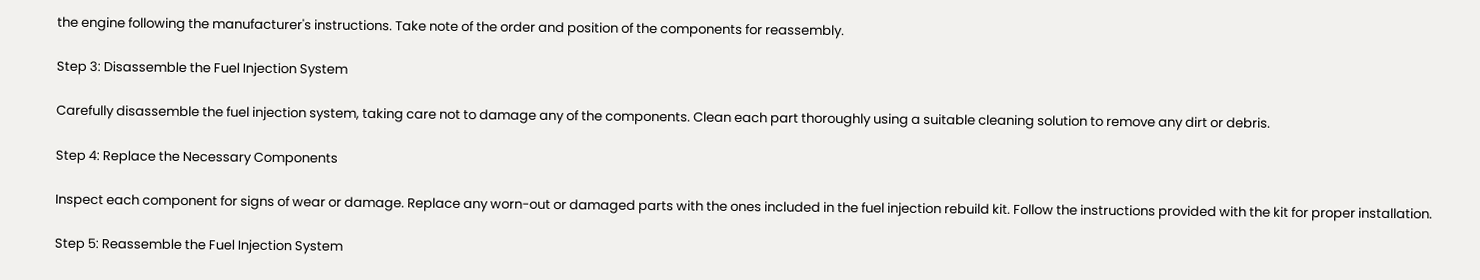the engine following the manufacturer's instructions. Take note of the order and position of the components for reassembly.

Step 3: Disassemble the Fuel Injection System

Carefully disassemble the fuel injection system, taking care not to damage any of the components. Clean each part thoroughly using a suitable cleaning solution to remove any dirt or debris.

Step 4: Replace the Necessary Components

Inspect each component for signs of wear or damage. Replace any worn-out or damaged parts with the ones included in the fuel injection rebuild kit. Follow the instructions provided with the kit for proper installation.

Step 5: Reassemble the Fuel Injection System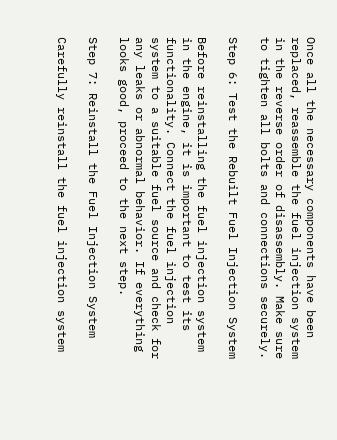Once all the necessary components have been replaced, reassemble the fuel injection system in the reverse order of disassembly. Make sure to tighten all bolts and connections securely.

Step 6: Test the Rebuilt Fuel Injection System

Before reinstalling the fuel injection system in the engine, it is important to test its functionality. Connect the fuel injection system to a suitable fuel source and check for any leaks or abnormal behavior. If everything looks good, proceed to the next step.

Step 7: Reinstall the Fuel Injection System

Carefully reinstall the fuel injection system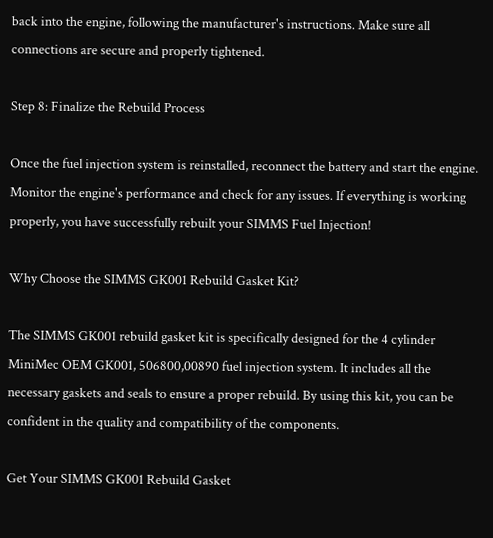back into the engine, following the manufacturer's instructions. Make sure all connections are secure and properly tightened.

Step 8: Finalize the Rebuild Process

Once the fuel injection system is reinstalled, reconnect the battery and start the engine. Monitor the engine's performance and check for any issues. If everything is working properly, you have successfully rebuilt your SIMMS Fuel Injection!

Why Choose the SIMMS GK001 Rebuild Gasket Kit?

The SIMMS GK001 rebuild gasket kit is specifically designed for the 4 cylinder MiniMec OEM GK001, 506800,00890 fuel injection system. It includes all the necessary gaskets and seals to ensure a proper rebuild. By using this kit, you can be confident in the quality and compatibility of the components.

Get Your SIMMS GK001 Rebuild Gasket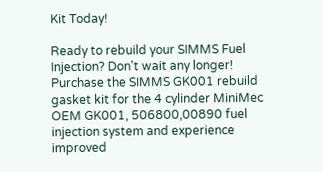Kit Today!

Ready to rebuild your SIMMS Fuel Injection? Don't wait any longer! Purchase the SIMMS GK001 rebuild gasket kit for the 4 cylinder MiniMec OEM GK001, 506800,00890 fuel injection system and experience improved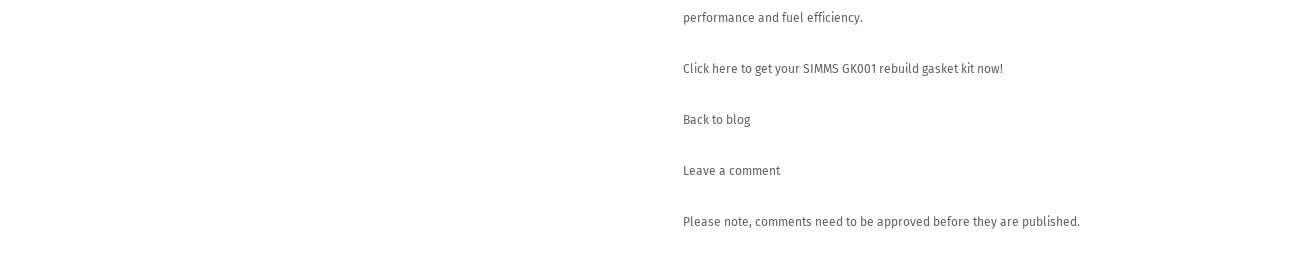performance and fuel efficiency.

Click here to get your SIMMS GK001 rebuild gasket kit now!

Back to blog

Leave a comment

Please note, comments need to be approved before they are published.